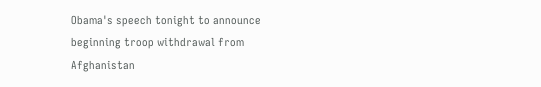Obama's speech tonight to announce beginning troop withdrawal from Afghanistan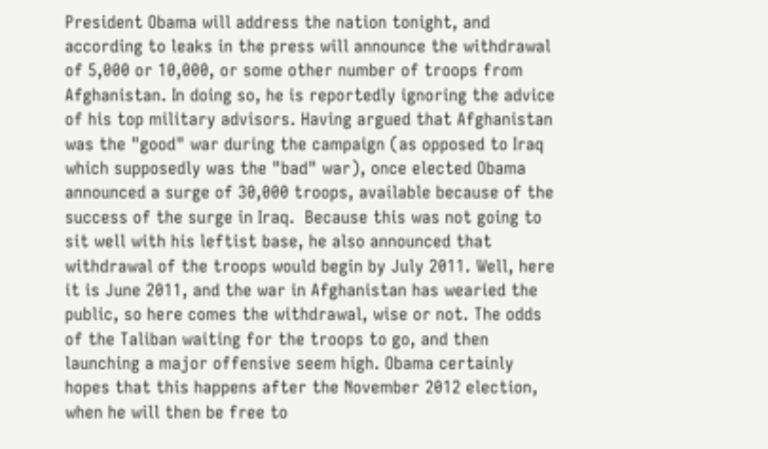President Obama will address the nation tonight, and according to leaks in the press will announce the withdrawal of 5,000 or 10,000, or some other number of troops from Afghanistan. In doing so, he is reportedly ignoring the advice of his top military advisors. Having argued that Afghanistan was the "good" war during the campaign (as opposed to Iraq which supposedly was the "bad" war), once elected Obama announced a surge of 30,000 troops, available because of the success of the surge in Iraq.  Because this was not going to sit well with his leftist base, he also announced that withdrawal of the troops would begin by July 2011. Well, here it is June 2011, and the war in Afghanistan has wearied the public, so here comes the withdrawal, wise or not. The odds of the Taliban waiting for the troops to go, and then launching a major offensive seem high. Obama certainly hopes that this happens after the November 2012 election, when he will then be free to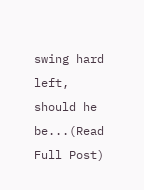swing hard left, should he be...(Read Full Post)